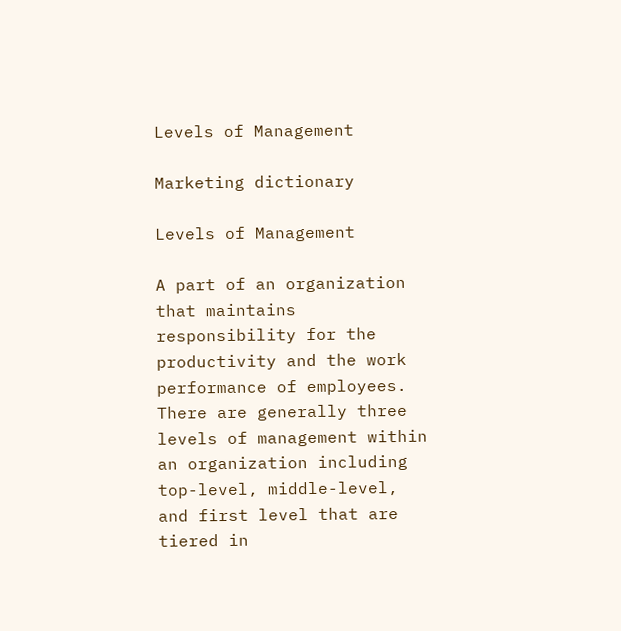Levels of Management

Marketing dictionary

Levels of Management

A part of an organization that maintains responsibility for the productivity and the work performance of employees. There are generally three levels of management within an organization including top-level, middle-level, and first level that are tiered in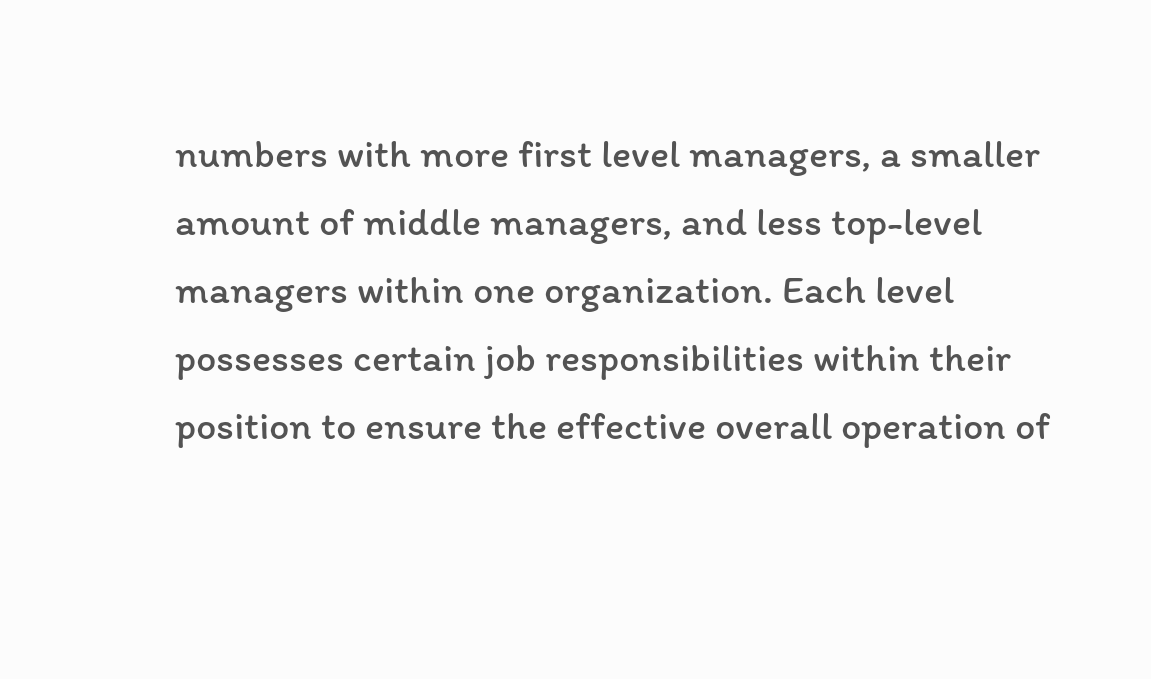numbers with more first level managers, a smaller amount of middle managers, and less top-level managers within one organization. Each level possesses certain job responsibilities within their position to ensure the effective overall operation of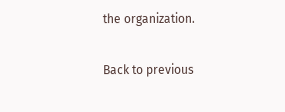the organization.

Back to previous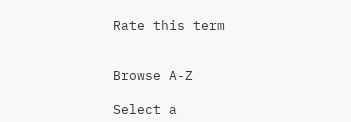Rate this term


Browse A-Z

Select a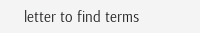letter to find terms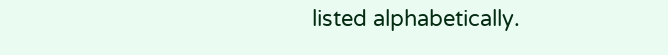listed alphabetically.